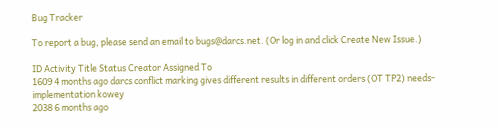Bug Tracker

To report a bug, please send an email to bugs@darcs.net. (Or log in and click Create New Issue.)

ID Activity Title Status Creator Assigned To
1609 4 months ago darcs conflict marking gives different results in different orders (OT TP2) needs-implementation kowey
2038 6 months ago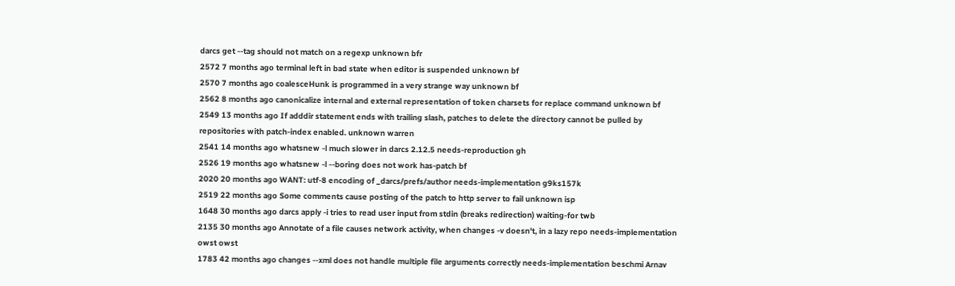darcs get --tag should not match on a regexp unknown bfr
2572 7 months ago terminal left in bad state when editor is suspended unknown bf
2570 7 months ago coalesceHunk is programmed in a very strange way unknown bf
2562 8 months ago canonicalize internal and external representation of token charsets for replace command unknown bf
2549 13 months ago If adddir statement ends with trailing slash, patches to delete the directory cannot be pulled by repositories with patch-index enabled. unknown warren
2541 14 months ago whatsnew -l much slower in darcs 2.12.5 needs-reproduction gh
2526 19 months ago whatsnew -l --boring does not work has-patch bf
2020 20 months ago WANT: utf-8 encoding of _darcs/prefs/author needs-implementation g9ks157k
2519 22 months ago Some comments cause posting of the patch to http server to fail unknown isp
1648 30 months ago darcs apply -i tries to read user input from stdin (breaks redirection) waiting-for twb
2135 30 months ago Annotate of a file causes network activity, when changes -v doesn't, in a lazy repo needs-implementation owst owst
1783 42 months ago changes --xml does not handle multiple file arguments correctly needs-implementation beschmi Arnav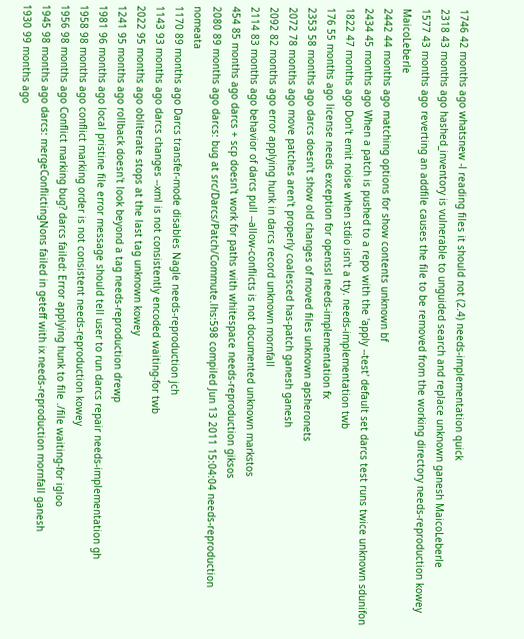1746 42 months ago whatsnew -l reading files it should not (2.4) needs-implementation quick
2318 43 months ago hashed_inventory is vulnerable to unguided search and replace unknown ganesh MaicoLeberle
1577 43 months ago reverting an addfile causes the file to be removed from the working directory needs-reproduction kowey MaicoLeberle
2442 44 months ago matching options for show contents unknown bf
2434 45 months ago When a patch is pushed to a repo with the 'apply --test' default set darcs test runs twice unknown sdunifon
1822 47 months ago Don't emit noise when stdio isn't a tty. needs-implementation twb
176 55 months ago license needs exception for openssl needs-implementation fx
2353 58 months ago darcs doesn't show old changes of moved files unknown apsheronets
2072 78 months ago move patches aren't properly coalesced has-patch ganesh ganesh
2092 82 months ago error applying hunk in darcs record unknown mornfall
2114 83 months ago behavior of darcs pull --allow-conflicts is not documented unknown markstos
454 85 months ago darcs + scp doesn't work for paths with whitespace needs-reproduction giksos
2080 89 months ago darcs: bug at src/Darcs/Patch/Commute.lhs:598 compiled Jun 13 2011 15:04:04 needs-reproduction nomeata
1170 89 months ago Darcs transfer-mode disables Nagle needs-reproduction jch
1143 93 months ago darcs changes --xml is not consistently encoded waiting-for twb
2022 95 months ago obliterate stops at the last tag unknown kowey
1241 95 months ago rollback doesn't look beyond a tag needs-reproduction drewp
1981 96 months ago local pristine file error message should tell user to run darcs repair needs-implementation gh
1958 98 months ago conflict marking order is not consistent needs-reproduction kowey
1956 98 months ago Conflict marking bug? darcs failed: Error applying hunk to file ./file waiting-for igloo
1945 98 months ago darcs: mergeConflictingNons failed in geteff with ix needs-reproduction mornfall ganesh
1930 99 months ago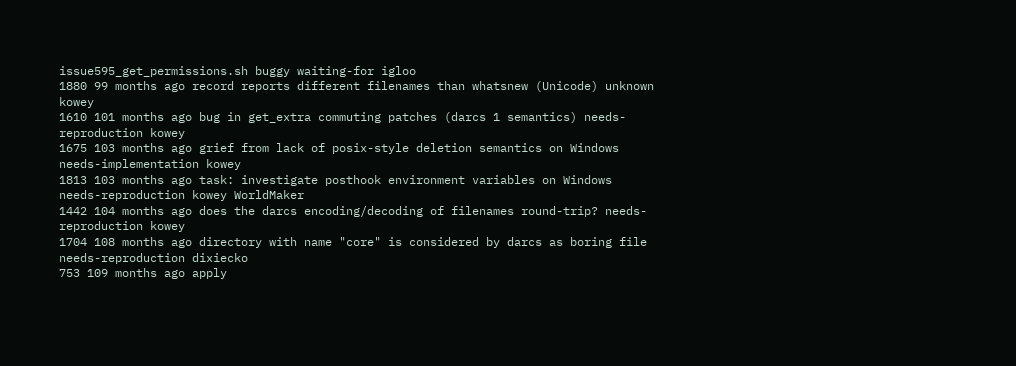issue595_get_permissions.sh buggy waiting-for igloo
1880 99 months ago record reports different filenames than whatsnew (Unicode) unknown kowey
1610 101 months ago bug in get_extra commuting patches (darcs 1 semantics) needs-reproduction kowey
1675 103 months ago grief from lack of posix-style deletion semantics on Windows needs-implementation kowey
1813 103 months ago task: investigate posthook environment variables on Windows needs-reproduction kowey WorldMaker
1442 104 months ago does the darcs encoding/decoding of filenames round-trip? needs-reproduction kowey
1704 108 months ago directory with name "core" is considered by darcs as boring file needs-reproduction dixiecko
753 109 months ago apply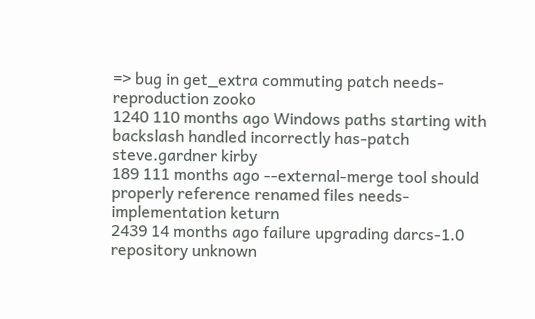=> bug in get_extra commuting patch needs-reproduction zooko
1240 110 months ago Windows paths starting with backslash handled incorrectly has-patch steve.gardner kirby
189 111 months ago --external-merge tool should properly reference renamed files needs-implementation keturn
2439 14 months ago failure upgrading darcs-1.0 repository unknown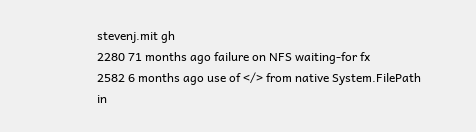stevenj.mit gh
2280 71 months ago failure on NFS waiting-for fx
2582 6 months ago use of </> from native System.FilePath in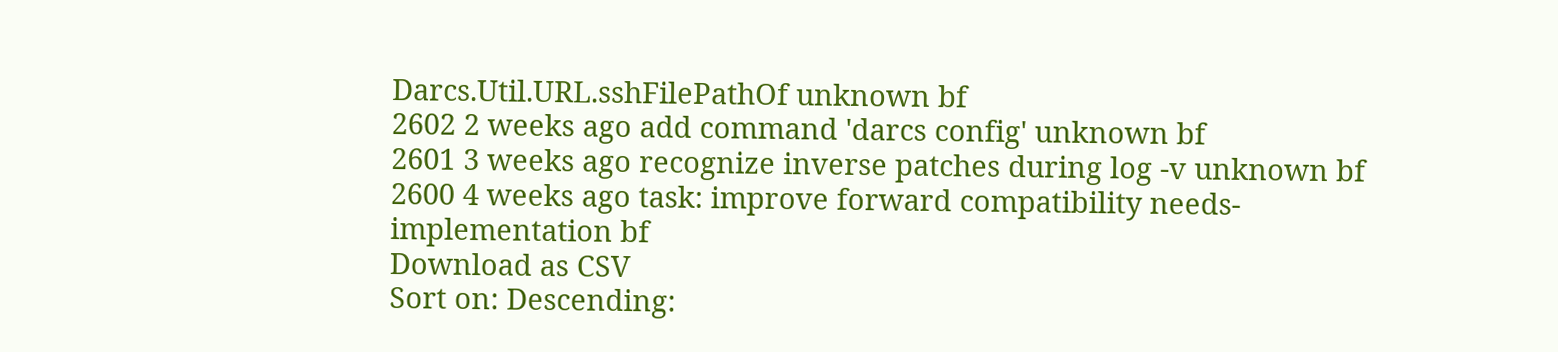Darcs.Util.URL.sshFilePathOf unknown bf
2602 2 weeks ago add command 'darcs config' unknown bf
2601 3 weeks ago recognize inverse patches during log -v unknown bf
2600 4 weeks ago task: improve forward compatibility needs-implementation bf
Download as CSV
Sort on: Descending: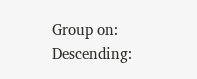Group on: Descending: